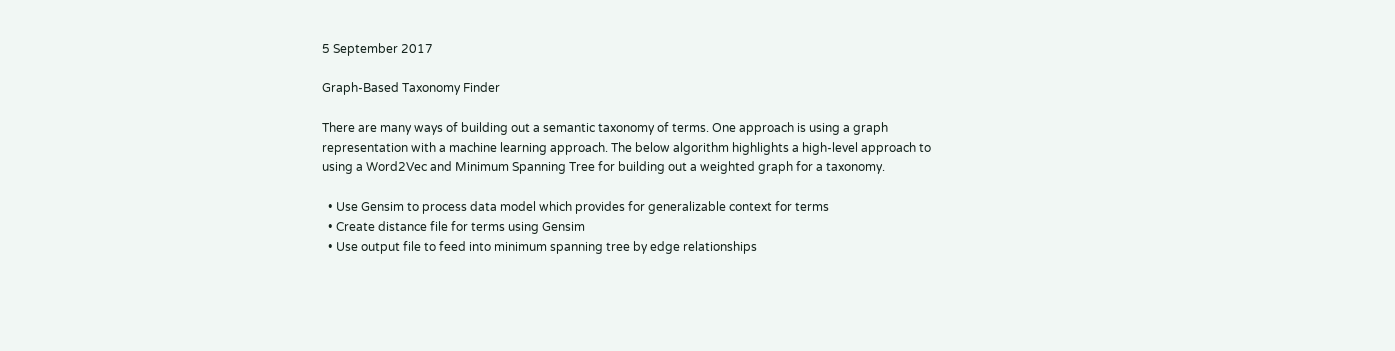5 September 2017

Graph-Based Taxonomy Finder

There are many ways of building out a semantic taxonomy of terms. One approach is using a graph representation with a machine learning approach. The below algorithm highlights a high-level approach to using a Word2Vec and Minimum Spanning Tree for building out a weighted graph for a taxonomy.

  • Use Gensim to process data model which provides for generalizable context for terms
  • Create distance file for terms using Gensim
  • Use output file to feed into minimum spanning tree by edge relationships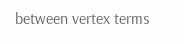between vertex terms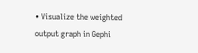• Visualize the weighted output graph in Gephi